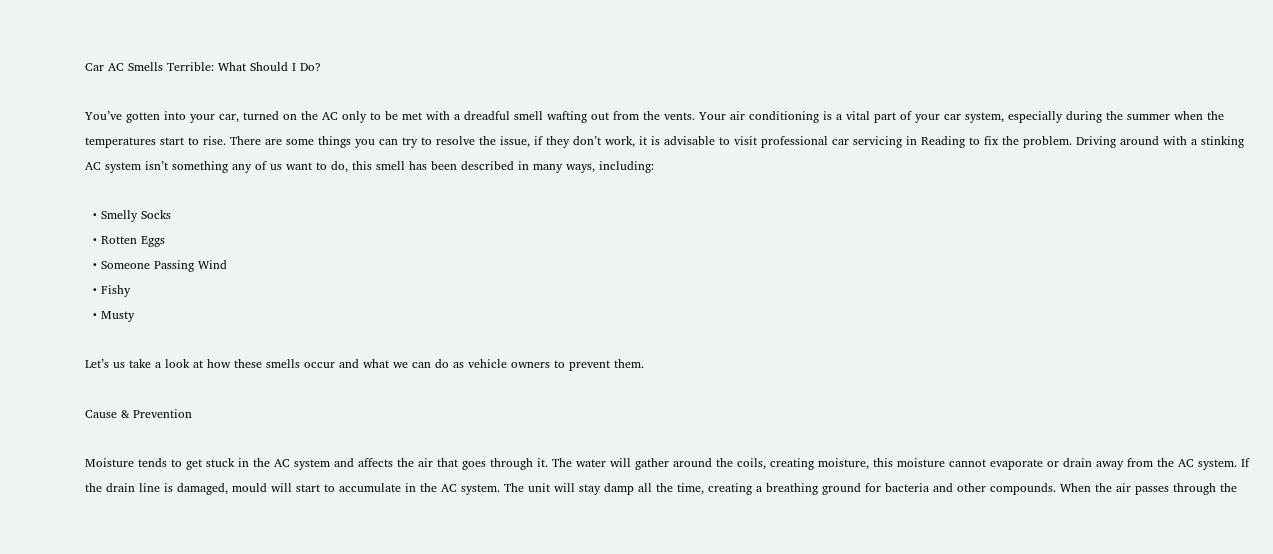Car AC Smells Terrible: What Should I Do?

You’ve gotten into your car, turned on the AC only to be met with a dreadful smell wafting out from the vents. Your air conditioning is a vital part of your car system, especially during the summer when the temperatures start to rise. There are some things you can try to resolve the issue, if they don’t work, it is advisable to visit professional car servicing in Reading to fix the problem. Driving around with a stinking AC system isn’t something any of us want to do, this smell has been described in many ways, including:

  • Smelly Socks
  • Rotten Eggs
  • Someone Passing Wind
  • Fishy
  • Musty

Let’s us take a look at how these smells occur and what we can do as vehicle owners to prevent them.

Cause & Prevention

Moisture tends to get stuck in the AC system and affects the air that goes through it. The water will gather around the coils, creating moisture, this moisture cannot evaporate or drain away from the AC system. If the drain line is damaged, mould will start to accumulate in the AC system. The unit will stay damp all the time, creating a breathing ground for bacteria and other compounds. When the air passes through the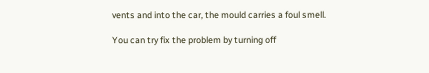vents and into the car, the mould carries a foul smell.

You can try fix the problem by turning off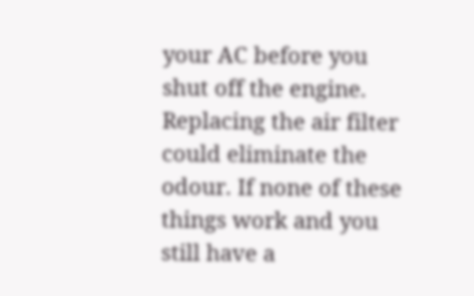your AC before you shut off the engine. Replacing the air filter could eliminate the odour. If none of these things work and you still have a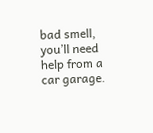bad smell, you’ll need help from a car garage.